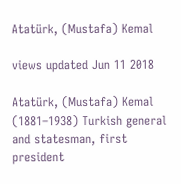Atatürk, (Mustafa) Kemal

views updated Jun 11 2018

Atatürk, (Mustafa) Kemal (1881–1938) Turkish general and statesman, first president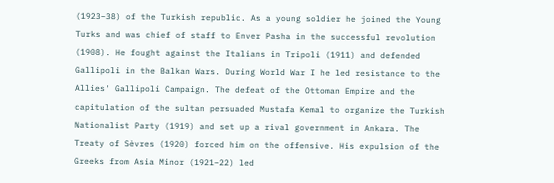(1923–38) of the Turkish republic. As a young soldier he joined the Young Turks and was chief of staff to Enver Pasha in the successful revolution (1908). He fought against the Italians in Tripoli (1911) and defended Gallipoli in the Balkan Wars. During World War I he led resistance to the Allies' Gallipoli Campaign. The defeat of the Ottoman Empire and the capitulation of the sultan persuaded Mustafa Kemal to organize the Turkish Nationalist Party (1919) and set up a rival government in Ankara. The Treaty of Sèvres (1920) forced him on the offensive. His expulsion of the Greeks from Asia Minor (1921–22) led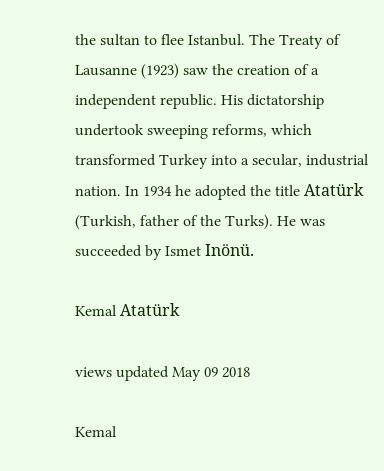the sultan to flee Istanbul. The Treaty of Lausanne (1923) saw the creation of a independent republic. His dictatorship undertook sweeping reforms, which transformed Turkey into a secular, industrial nation. In 1934 he adopted the title Atatürk (Turkish, father of the Turks). He was succeeded by Ismet Inönü.

Kemal Atatürk

views updated May 09 2018

Kemal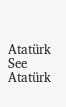Atatürk See Atatürk